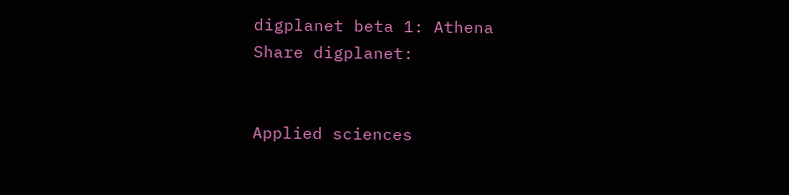digplanet beta 1: Athena
Share digplanet:


Applied sciences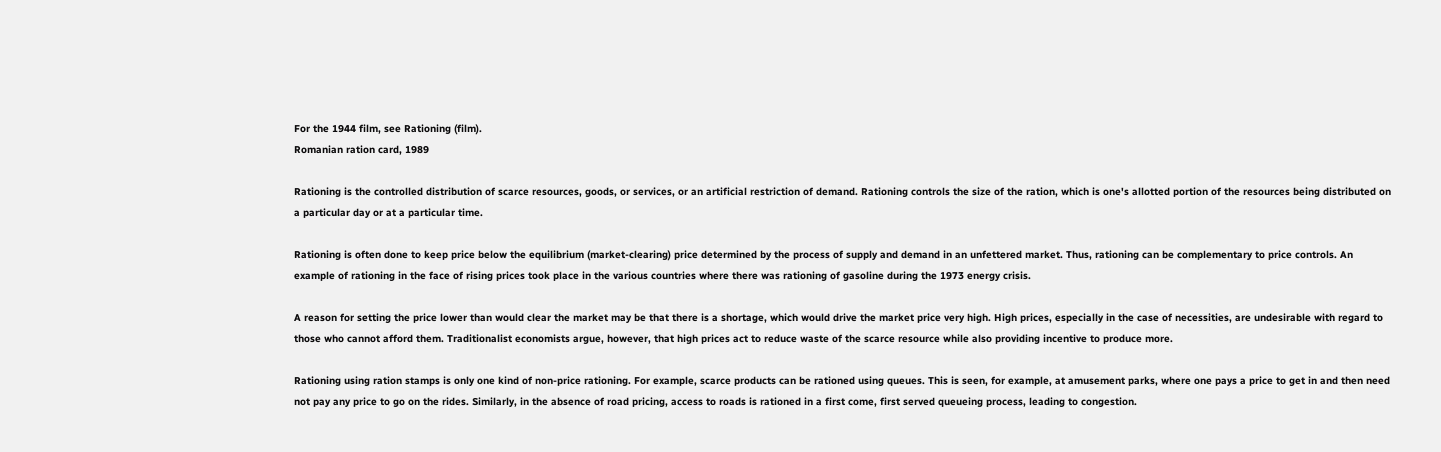For the 1944 film, see Rationing (film).
Romanian ration card, 1989

Rationing is the controlled distribution of scarce resources, goods, or services, or an artificial restriction of demand. Rationing controls the size of the ration, which is one's allotted portion of the resources being distributed on a particular day or at a particular time.

Rationing is often done to keep price below the equilibrium (market-clearing) price determined by the process of supply and demand in an unfettered market. Thus, rationing can be complementary to price controls. An example of rationing in the face of rising prices took place in the various countries where there was rationing of gasoline during the 1973 energy crisis.

A reason for setting the price lower than would clear the market may be that there is a shortage, which would drive the market price very high. High prices, especially in the case of necessities, are undesirable with regard to those who cannot afford them. Traditionalist economists argue, however, that high prices act to reduce waste of the scarce resource while also providing incentive to produce more.

Rationing using ration stamps is only one kind of non-price rationing. For example, scarce products can be rationed using queues. This is seen, for example, at amusement parks, where one pays a price to get in and then need not pay any price to go on the rides. Similarly, in the absence of road pricing, access to roads is rationed in a first come, first served queueing process, leading to congestion.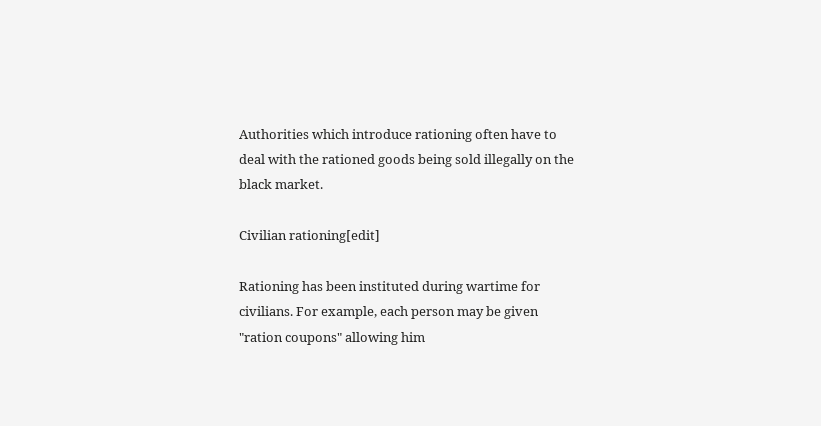Authorities which introduce rationing often have to deal with the rationed goods being sold illegally on the black market.

Civilian rationing[edit]

Rationing has been instituted during wartime for civilians. For example, each person may be given "ration coupons" allowing him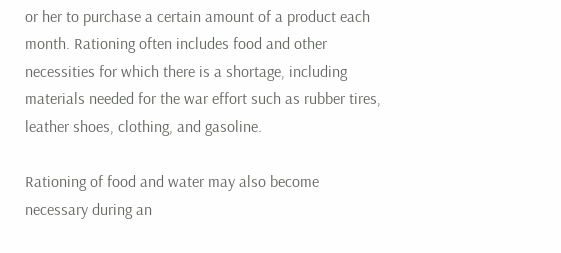or her to purchase a certain amount of a product each month. Rationing often includes food and other necessities for which there is a shortage, including materials needed for the war effort such as rubber tires, leather shoes, clothing, and gasoline.

Rationing of food and water may also become necessary during an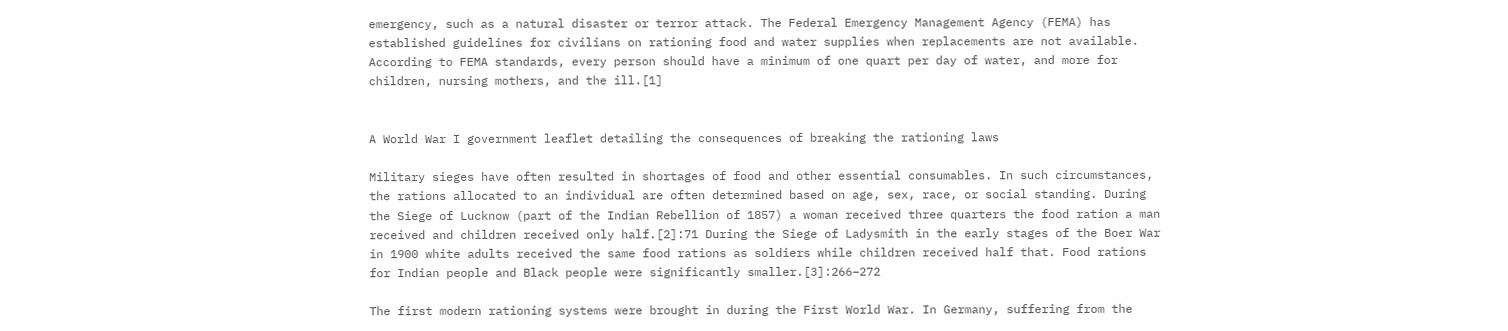emergency, such as a natural disaster or terror attack. The Federal Emergency Management Agency (FEMA) has established guidelines for civilians on rationing food and water supplies when replacements are not available. According to FEMA standards, every person should have a minimum of one quart per day of water, and more for children, nursing mothers, and the ill.[1]


A World War I government leaflet detailing the consequences of breaking the rationing laws

Military sieges have often resulted in shortages of food and other essential consumables. In such circumstances, the rations allocated to an individual are often determined based on age, sex, race, or social standing. During the Siege of Lucknow (part of the Indian Rebellion of 1857) a woman received three quarters the food ration a man received and children received only half.[2]:71 During the Siege of Ladysmith in the early stages of the Boer War in 1900 white adults received the same food rations as soldiers while children received half that. Food rations for Indian people and Black people were significantly smaller.[3]:266–272

The first modern rationing systems were brought in during the First World War. In Germany, suffering from the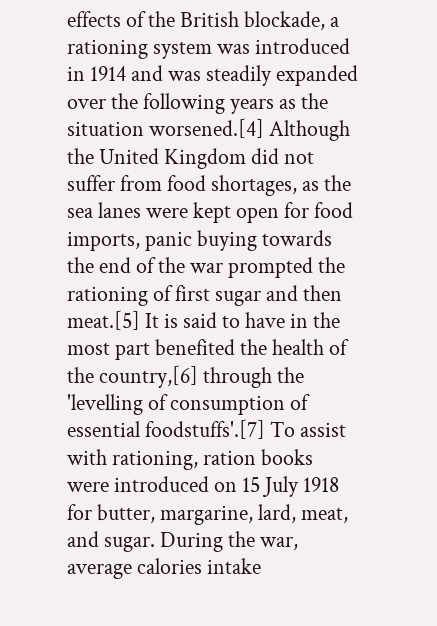effects of the British blockade, a rationing system was introduced in 1914 and was steadily expanded over the following years as the situation worsened.[4] Although the United Kingdom did not suffer from food shortages, as the sea lanes were kept open for food imports, panic buying towards the end of the war prompted the rationing of first sugar and then meat.[5] It is said to have in the most part benefited the health of the country,[6] through the 'levelling of consumption of essential foodstuffs'.[7] To assist with rationing, ration books were introduced on 15 July 1918 for butter, margarine, lard, meat, and sugar. During the war, average calories intake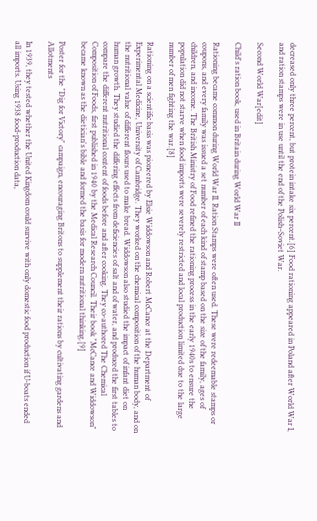decreased only three percent, but protein intake six percent.[6] Food rationing appeared in Poland after World War I, and ration stamps were in use until the end of the Polish–Soviet War.

Second World War[edit]

Child's ration book, used in Britain during World War II

Rationing became common during World War II. Ration Stamps were often used. These were redeemable stamps or coupons, and every family was issued a set number of each kind of stamp based on the size of the family, ages of children, and income. The British Ministry of Food refined the rationing process in the early 1940s to ensure the population did not starve when food imports were severely restricted and local production limited due to the large number of men fighting the war.[8]

Rationing on a scientific basis was pioneered by Elsie Widdowson and Robert McCance at the Department of Experimental Medicine, University of Cambridge. They worked on the chemical composition of the human body, and on the nutritional value of different flours used to make bread. Widdowson also studied the impact of infant diet on human growth. They studied the differing effects from deficiencies of salt and of water, and produced the first tables to compare the different nutritional content of foods before and after cooking. They co-authored The Chemical Composition of Foods, first published in 1940 by the Medical Research Council. Their book "McCance and Widdowson" became known as the dietician's bible and formed the basis for modern nutritional thinking.[9]

Poster for the "Dig for Victory" campaign, encouraging Britons to supplement their rations by cultivating gardens and Allotments

In 1939, they tested whether the United Kingdom could survive with only domestic food production if U-boats ended all imports. Using 1938 food-production data,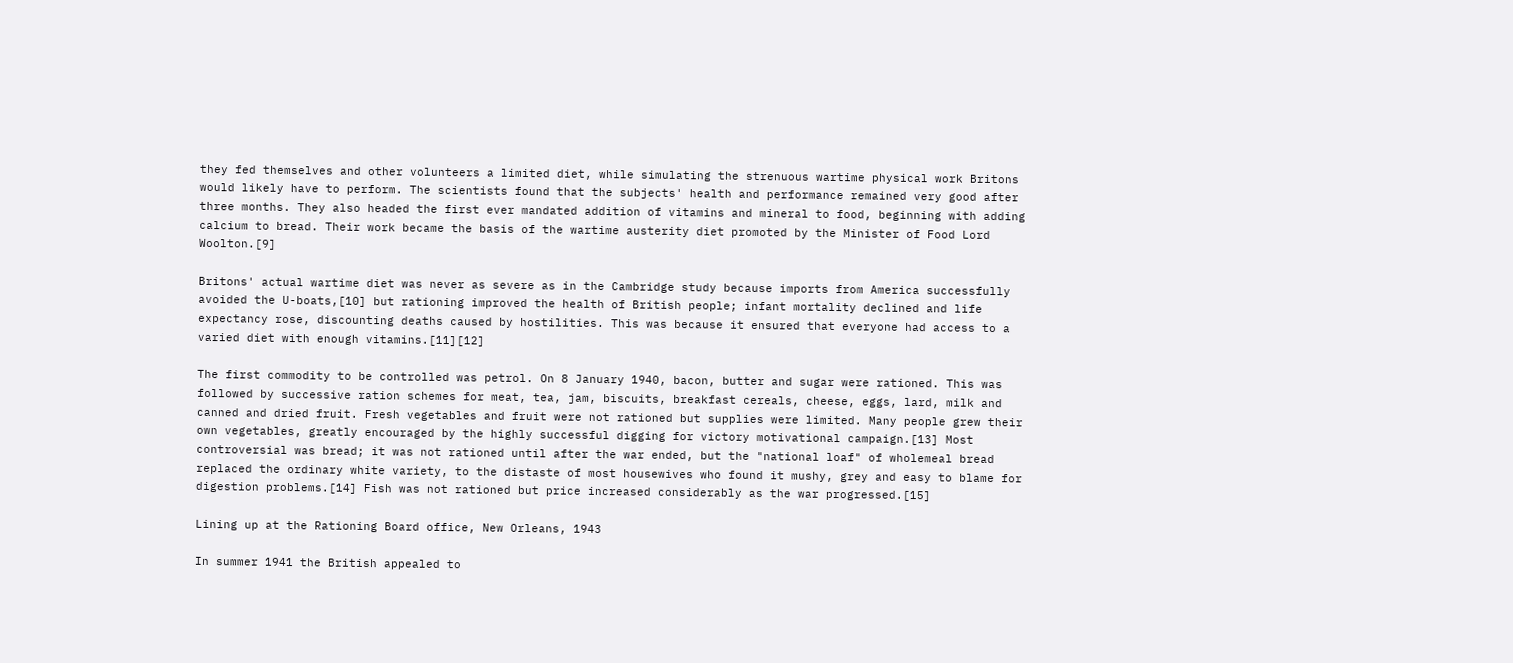they fed themselves and other volunteers a limited diet, while simulating the strenuous wartime physical work Britons would likely have to perform. The scientists found that the subjects' health and performance remained very good after three months. They also headed the first ever mandated addition of vitamins and mineral to food, beginning with adding calcium to bread. Their work became the basis of the wartime austerity diet promoted by the Minister of Food Lord Woolton.[9]

Britons' actual wartime diet was never as severe as in the Cambridge study because imports from America successfully avoided the U-boats,[10] but rationing improved the health of British people; infant mortality declined and life expectancy rose, discounting deaths caused by hostilities. This was because it ensured that everyone had access to a varied diet with enough vitamins.[11][12]

The first commodity to be controlled was petrol. On 8 January 1940, bacon, butter and sugar were rationed. This was followed by successive ration schemes for meat, tea, jam, biscuits, breakfast cereals, cheese, eggs, lard, milk and canned and dried fruit. Fresh vegetables and fruit were not rationed but supplies were limited. Many people grew their own vegetables, greatly encouraged by the highly successful digging for victory motivational campaign.[13] Most controversial was bread; it was not rationed until after the war ended, but the "national loaf" of wholemeal bread replaced the ordinary white variety, to the distaste of most housewives who found it mushy, grey and easy to blame for digestion problems.[14] Fish was not rationed but price increased considerably as the war progressed.[15]

Lining up at the Rationing Board office, New Orleans, 1943

In summer 1941 the British appealed to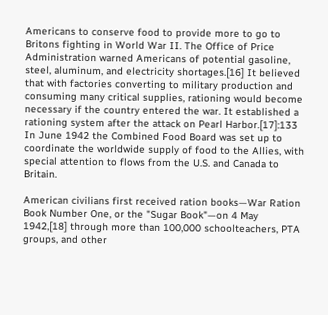Americans to conserve food to provide more to go to Britons fighting in World War II. The Office of Price Administration warned Americans of potential gasoline, steel, aluminum, and electricity shortages.[16] It believed that with factories converting to military production and consuming many critical supplies, rationing would become necessary if the country entered the war. It established a rationing system after the attack on Pearl Harbor.[17]:133 In June 1942 the Combined Food Board was set up to coordinate the worldwide supply of food to the Allies, with special attention to flows from the U.S. and Canada to Britain.

American civilians first received ration books—War Ration Book Number One, or the "Sugar Book"—on 4 May 1942,[18] through more than 100,000 schoolteachers, PTA groups, and other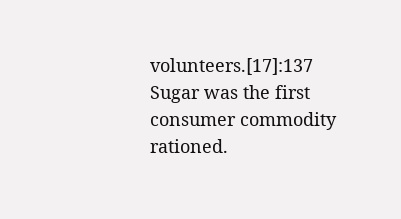volunteers.[17]:137 Sugar was the first consumer commodity rationed.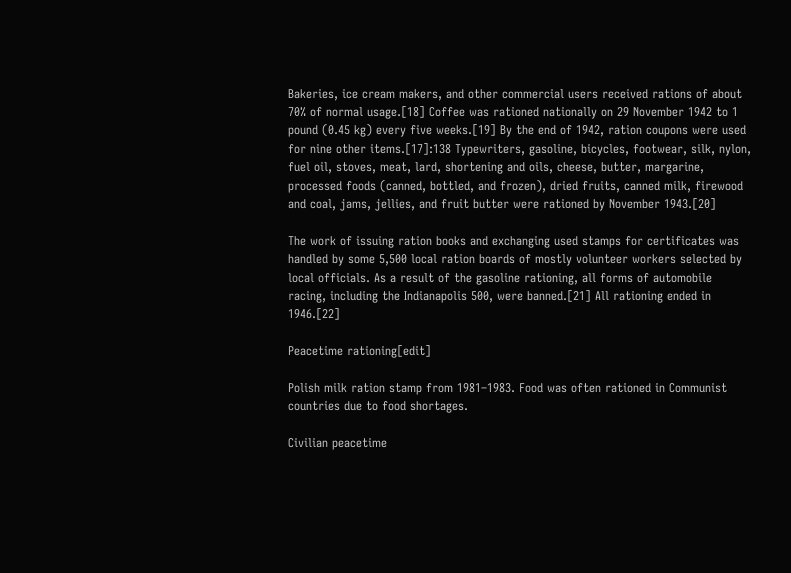Bakeries, ice cream makers, and other commercial users received rations of about 70% of normal usage.[18] Coffee was rationed nationally on 29 November 1942 to 1 pound (0.45 kg) every five weeks.[19] By the end of 1942, ration coupons were used for nine other items.[17]:138 Typewriters, gasoline, bicycles, footwear, silk, nylon, fuel oil, stoves, meat, lard, shortening and oils, cheese, butter, margarine, processed foods (canned, bottled, and frozen), dried fruits, canned milk, firewood and coal, jams, jellies, and fruit butter were rationed by November 1943.[20]

The work of issuing ration books and exchanging used stamps for certificates was handled by some 5,500 local ration boards of mostly volunteer workers selected by local officials. As a result of the gasoline rationing, all forms of automobile racing, including the Indianapolis 500, were banned.[21] All rationing ended in 1946.[22]

Peacetime rationing[edit]

Polish milk ration stamp from 1981–1983. Food was often rationed in Communist countries due to food shortages.

Civilian peacetime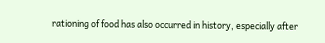rationing of food has also occurred in history, especially after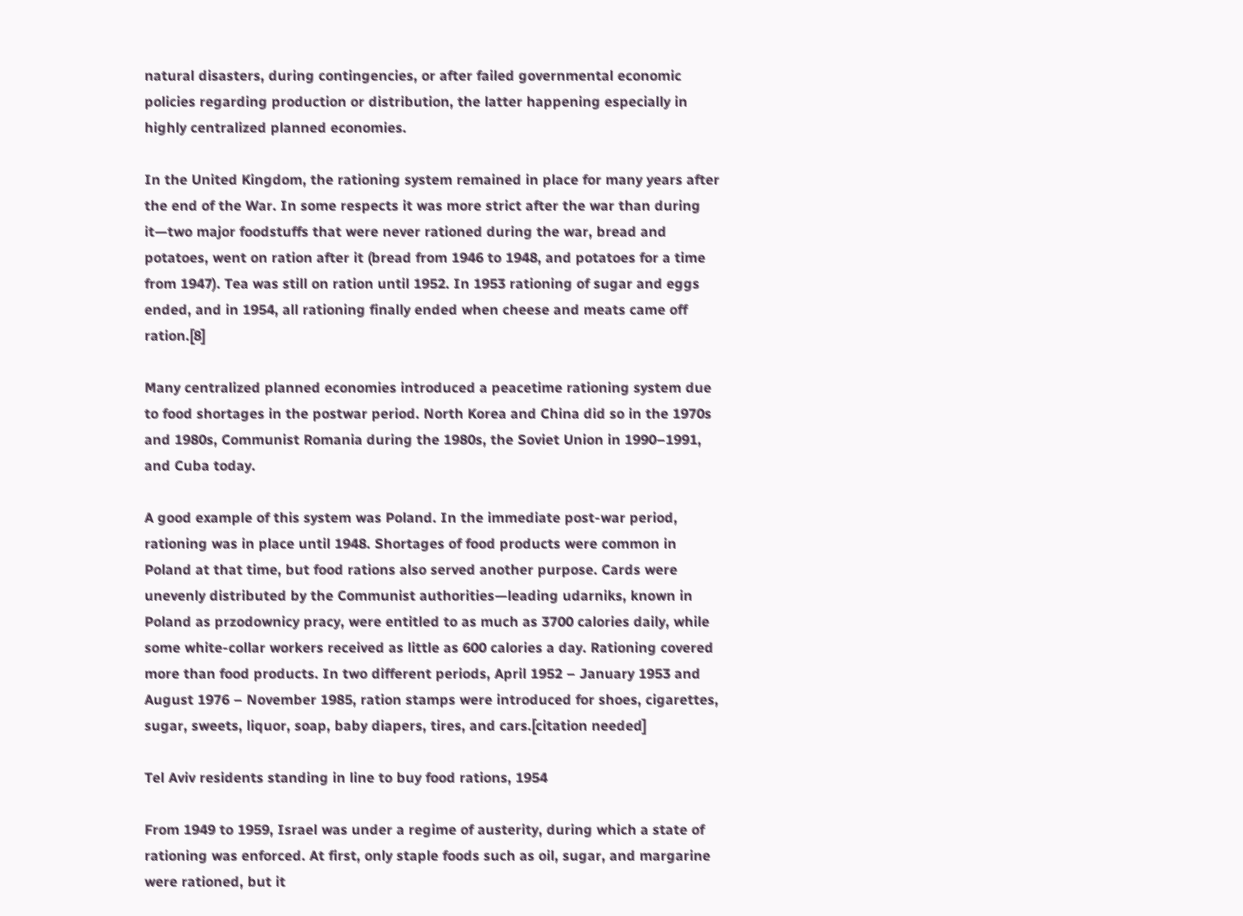natural disasters, during contingencies, or after failed governmental economic policies regarding production or distribution, the latter happening especially in highly centralized planned economies.

In the United Kingdom, the rationing system remained in place for many years after the end of the War. In some respects it was more strict after the war than during it—two major foodstuffs that were never rationed during the war, bread and potatoes, went on ration after it (bread from 1946 to 1948, and potatoes for a time from 1947). Tea was still on ration until 1952. In 1953 rationing of sugar and eggs ended, and in 1954, all rationing finally ended when cheese and meats came off ration.[8]

Many centralized planned economies introduced a peacetime rationing system due to food shortages in the postwar period. North Korea and China did so in the 1970s and 1980s, Communist Romania during the 1980s, the Soviet Union in 1990–1991, and Cuba today.

A good example of this system was Poland. In the immediate post-war period, rationing was in place until 1948. Shortages of food products were common in Poland at that time, but food rations also served another purpose. Cards were unevenly distributed by the Communist authorities—leading udarniks, known in Poland as przodownicy pracy, were entitled to as much as 3700 calories daily, while some white-collar workers received as little as 600 calories a day. Rationing covered more than food products. In two different periods, April 1952 – January 1953 and August 1976 – November 1985, ration stamps were introduced for shoes, cigarettes, sugar, sweets, liquor, soap, baby diapers, tires, and cars.[citation needed]

Tel Aviv residents standing in line to buy food rations, 1954

From 1949 to 1959, Israel was under a regime of austerity, during which a state of rationing was enforced. At first, only staple foods such as oil, sugar, and margarine were rationed, but it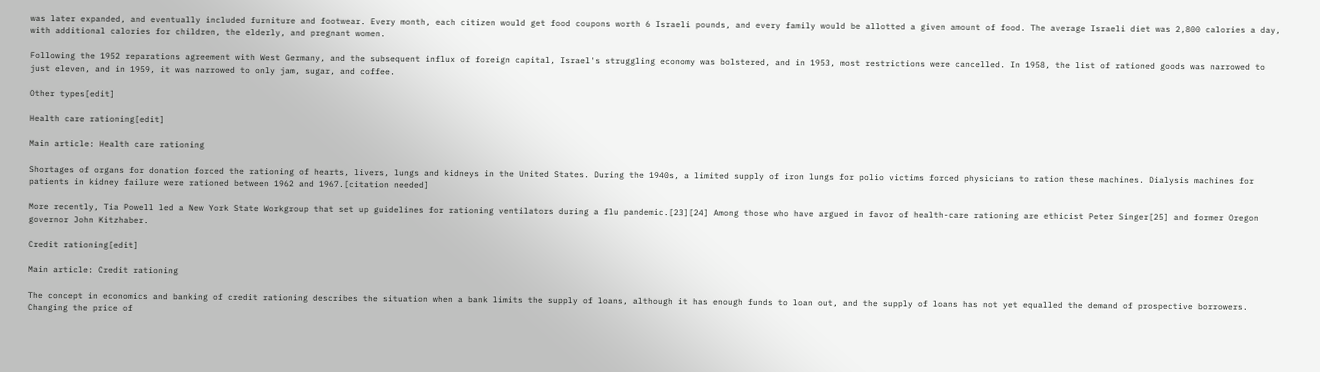was later expanded, and eventually included furniture and footwear. Every month, each citizen would get food coupons worth 6 Israeli pounds, and every family would be allotted a given amount of food. The average Israeli diet was 2,800 calories a day, with additional calories for children, the elderly, and pregnant women.

Following the 1952 reparations agreement with West Germany, and the subsequent influx of foreign capital, Israel's struggling economy was bolstered, and in 1953, most restrictions were cancelled. In 1958, the list of rationed goods was narrowed to just eleven, and in 1959, it was narrowed to only jam, sugar, and coffee.

Other types[edit]

Health care rationing[edit]

Main article: Health care rationing

Shortages of organs for donation forced the rationing of hearts, livers, lungs and kidneys in the United States. During the 1940s, a limited supply of iron lungs for polio victims forced physicians to ration these machines. Dialysis machines for patients in kidney failure were rationed between 1962 and 1967.[citation needed]

More recently, Tia Powell led a New York State Workgroup that set up guidelines for rationing ventilators during a flu pandemic.[23][24] Among those who have argued in favor of health-care rationing are ethicist Peter Singer[25] and former Oregon governor John Kitzhaber.

Credit rationing[edit]

Main article: Credit rationing

The concept in economics and banking of credit rationing describes the situation when a bank limits the supply of loans, although it has enough funds to loan out, and the supply of loans has not yet equalled the demand of prospective borrowers. Changing the price of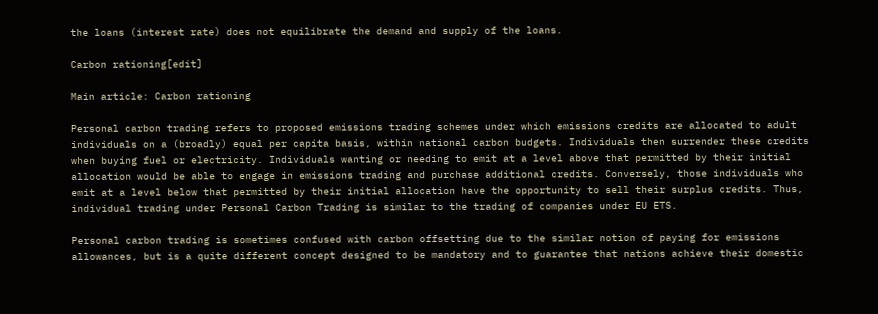the loans (interest rate) does not equilibrate the demand and supply of the loans.

Carbon rationing[edit]

Main article: Carbon rationing

Personal carbon trading refers to proposed emissions trading schemes under which emissions credits are allocated to adult individuals on a (broadly) equal per capita basis, within national carbon budgets. Individuals then surrender these credits when buying fuel or electricity. Individuals wanting or needing to emit at a level above that permitted by their initial allocation would be able to engage in emissions trading and purchase additional credits. Conversely, those individuals who emit at a level below that permitted by their initial allocation have the opportunity to sell their surplus credits. Thus, individual trading under Personal Carbon Trading is similar to the trading of companies under EU ETS.

Personal carbon trading is sometimes confused with carbon offsetting due to the similar notion of paying for emissions allowances, but is a quite different concept designed to be mandatory and to guarantee that nations achieve their domestic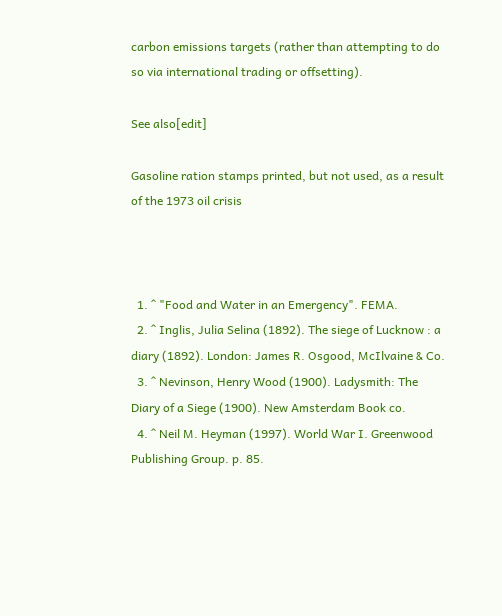carbon emissions targets (rather than attempting to do so via international trading or offsetting).

See also[edit]

Gasoline ration stamps printed, but not used, as a result of the 1973 oil crisis



  1. ^ "Food and Water in an Emergency". FEMA.
  2. ^ Inglis, Julia Selina (1892). The siege of Lucknow : a diary (1892). London: James R. Osgood, McIlvaine & Co.
  3. ^ Nevinson, Henry Wood (1900). Ladysmith: The Diary of a Siege (1900). New Amsterdam Book co.
  4. ^ Neil M. Heyman (1997). World War I. Greenwood Publishing Group. p. 85.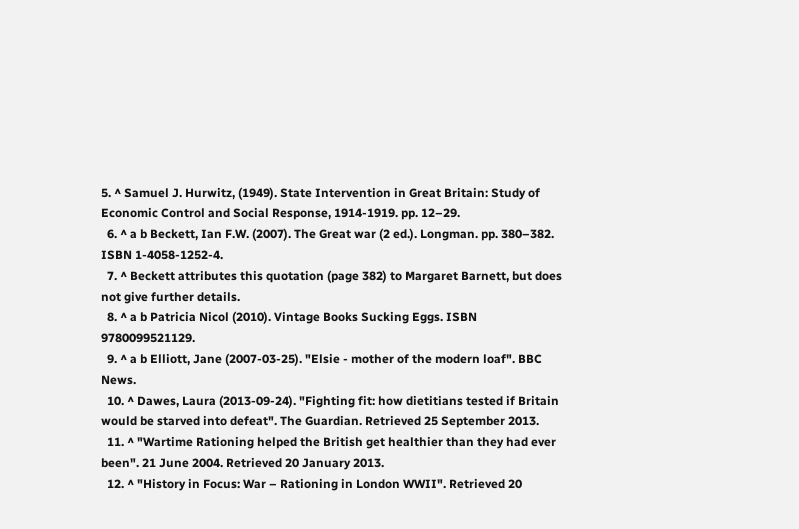5. ^ Samuel J. Hurwitz, (1949). State Intervention in Great Britain: Study of Economic Control and Social Response, 1914-1919. pp. 12–29.
  6. ^ a b Beckett, Ian F.W. (2007). The Great war (2 ed.). Longman. pp. 380–382. ISBN 1-4058-1252-4.
  7. ^ Beckett attributes this quotation (page 382) to Margaret Barnett, but does not give further details.
  8. ^ a b Patricia Nicol (2010). Vintage Books Sucking Eggs. ISBN 9780099521129.
  9. ^ a b Elliott, Jane (2007-03-25). "Elsie - mother of the modern loaf". BBC News.
  10. ^ Dawes, Laura (2013-09-24). "Fighting fit: how dietitians tested if Britain would be starved into defeat". The Guardian. Retrieved 25 September 2013.
  11. ^ "Wartime Rationing helped the British get healthier than they had ever been". 21 June 2004. Retrieved 20 January 2013.
  12. ^ "History in Focus: War – Rationing in London WWII". Retrieved 20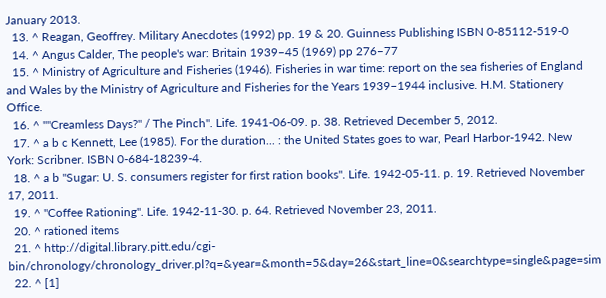January 2013.
  13. ^ Reagan, Geoffrey. Military Anecdotes (1992) pp. 19 & 20. Guinness Publishing ISBN 0-85112-519-0
  14. ^ Angus Calder, The people's war: Britain 1939–45 (1969) pp 276–77
  15. ^ Ministry of Agriculture and Fisheries (1946). Fisheries in war time: report on the sea fisheries of England and Wales by the Ministry of Agriculture and Fisheries for the Years 1939–1944 inclusive. H.M. Stationery Office.
  16. ^ ""Creamless Days?" / The Pinch". Life. 1941-06-09. p. 38. Retrieved December 5, 2012.
  17. ^ a b c Kennett, Lee (1985). For the duration... : the United States goes to war, Pearl Harbor-1942. New York: Scribner. ISBN 0-684-18239-4.
  18. ^ a b "Sugar: U. S. consumers register for first ration books". Life. 1942-05-11. p. 19. Retrieved November 17, 2011.
  19. ^ "Coffee Rationing". Life. 1942-11-30. p. 64. Retrieved November 23, 2011.
  20. ^ rationed items
  21. ^ http://digital.library.pitt.edu/cgi-bin/chronology/chronology_driver.pl?q=&year=&month=5&day=26&start_line=0&searchtype=single&page=sim
  22. ^ [1]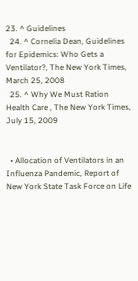23. ^ Guidelines
  24. ^ Cornelia Dean, Guidelines for Epidemics: Who Gets a Ventilator?, The New York Times, March 25, 2008
  25. ^ Why We Must Ration Health Care , The New York Times, July 15, 2009


  • Allocation of Ventilators in an Influenza Pandemic, Report of New York State Task Force on Life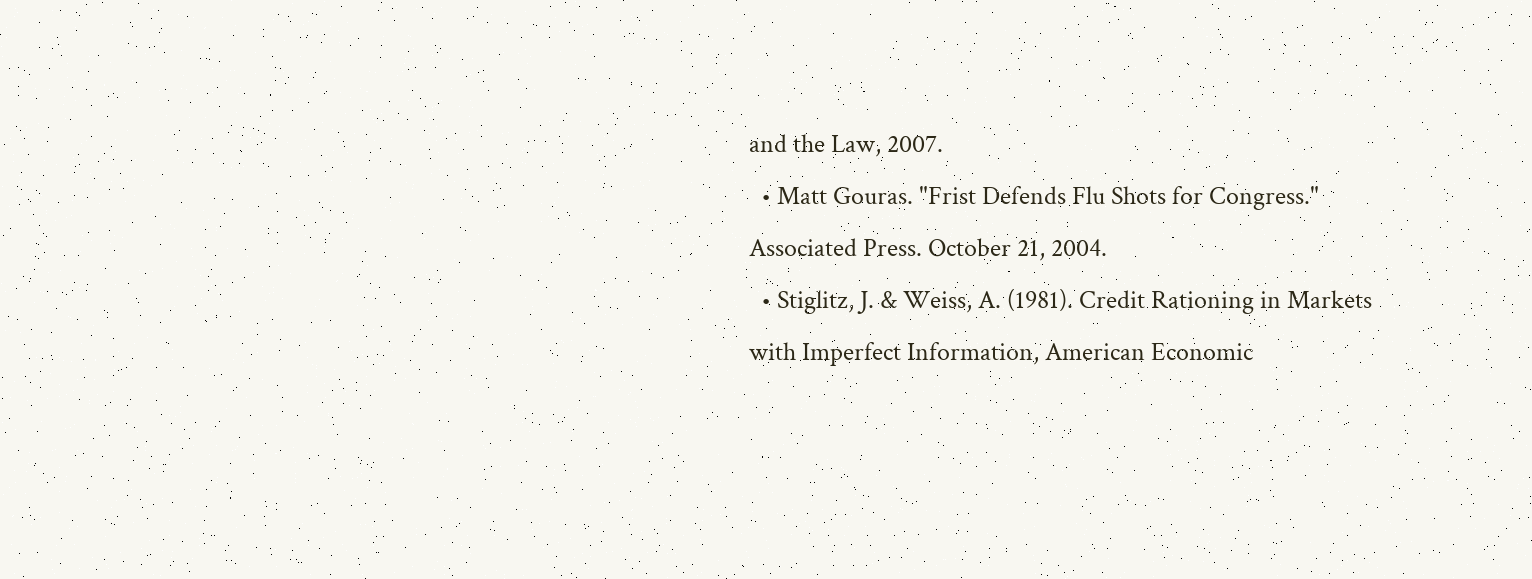and the Law, 2007.
  • Matt Gouras. "Frist Defends Flu Shots for Congress." Associated Press. October 21, 2004.
  • Stiglitz, J. & Weiss, A. (1981). Credit Rationing in Markets with Imperfect Information, American Economic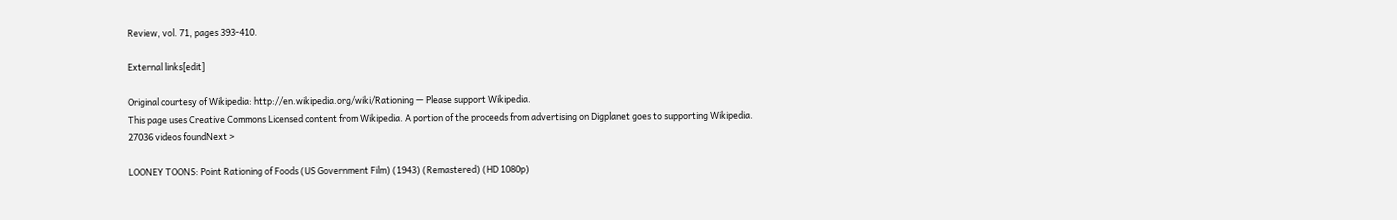Review, vol. 71, pages 393-410.

External links[edit]

Original courtesy of Wikipedia: http://en.wikipedia.org/wiki/Rationing — Please support Wikipedia.
This page uses Creative Commons Licensed content from Wikipedia. A portion of the proceeds from advertising on Digplanet goes to supporting Wikipedia.
27036 videos foundNext >

LOONEY TOONS: Point Rationing of Foods (US Government Film) (1943) (Remastered) (HD 1080p)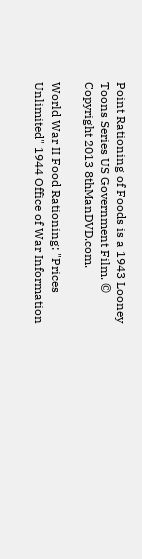Point Rationing of Foods is a 1943 Looney Toons Series US Government Film. © Copyright 2013 8thManDVD.com.

World War II Food Rationing: "Prices Unlimited" 1944 Office of War Information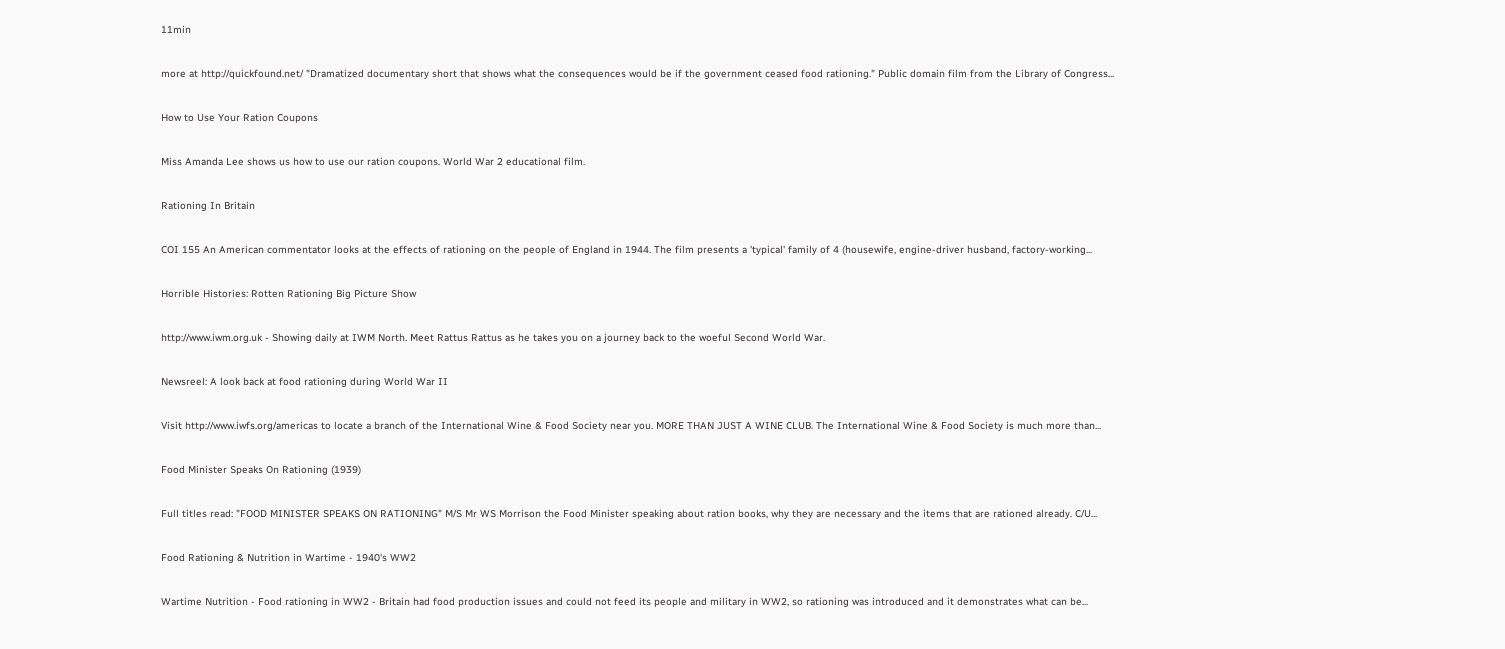11min

more at http://quickfound.net/ "Dramatized documentary short that shows what the consequences would be if the government ceased food rationing." Public domain film from the Library of Congress...

How to Use Your Ration Coupons

Miss Amanda Lee shows us how to use our ration coupons. World War 2 educational film.

Rationing In Britain

COI 155 An American commentator looks at the effects of rationing on the people of England in 1944. The film presents a 'typical' family of 4 (housewife, engine-driver husband, factory-working...

Horrible Histories: Rotten Rationing Big Picture Show

http://www.iwm.org.uk - Showing daily at IWM North. Meet Rattus Rattus as he takes you on a journey back to the woeful Second World War.

Newsreel: A look back at food rationing during World War II

Visit http://www.iwfs.org/americas to locate a branch of the International Wine & Food Society near you. MORE THAN JUST A WINE CLUB. The International Wine & Food Society is much more than...

Food Minister Speaks On Rationing (1939)

Full titles read: "FOOD MINISTER SPEAKS ON RATIONING" M/S Mr WS Morrison the Food Minister speaking about ration books, why they are necessary and the items that are rationed already. C/U...

Food Rationing & Nutrition in Wartime - 1940's WW2

Wartime Nutrition - Food rationing in WW2 - Britain had food production issues and could not feed its people and military in WW2, so rationing was introduced and it demonstrates what can be...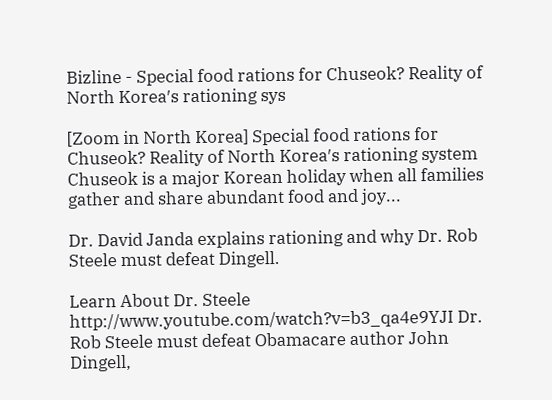Bizline - Special food rations for Chuseok? Reality of North Korea′s rationing sys

[Zoom in North Korea] Special food rations for Chuseok? Reality of North Korea′s rationing system Chuseok is a major Korean holiday when all families gather and share abundant food and joy...

Dr. David Janda explains rationing and why Dr. Rob Steele must defeat Dingell.

Learn About Dr. Steele http://www.youtube.com/watch?v=b3_qa4e9YJI Dr. Rob Steele must defeat Obamacare author John Dingell,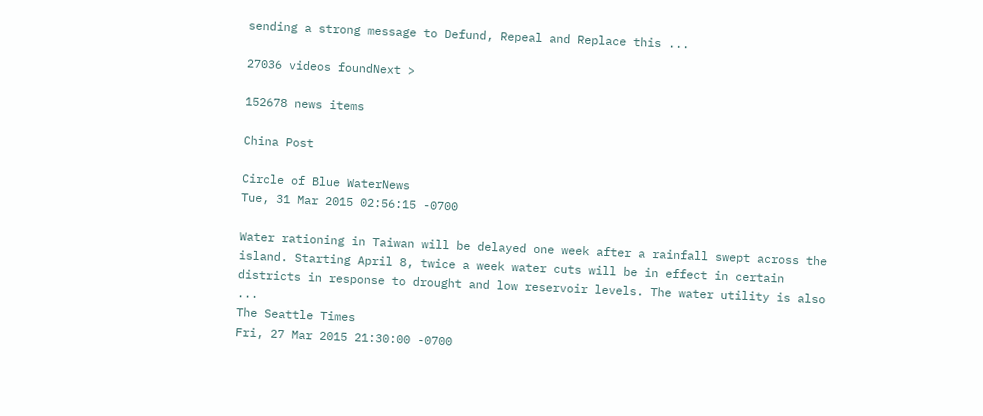sending a strong message to Defund, Repeal and Replace this ...

27036 videos foundNext >

152678 news items

China Post

Circle of Blue WaterNews
Tue, 31 Mar 2015 02:56:15 -0700

Water rationing in Taiwan will be delayed one week after a rainfall swept across the island. Starting April 8, twice a week water cuts will be in effect in certain districts in response to drought and low reservoir levels. The water utility is also ...
The Seattle Times
Fri, 27 Mar 2015 21:30:00 -0700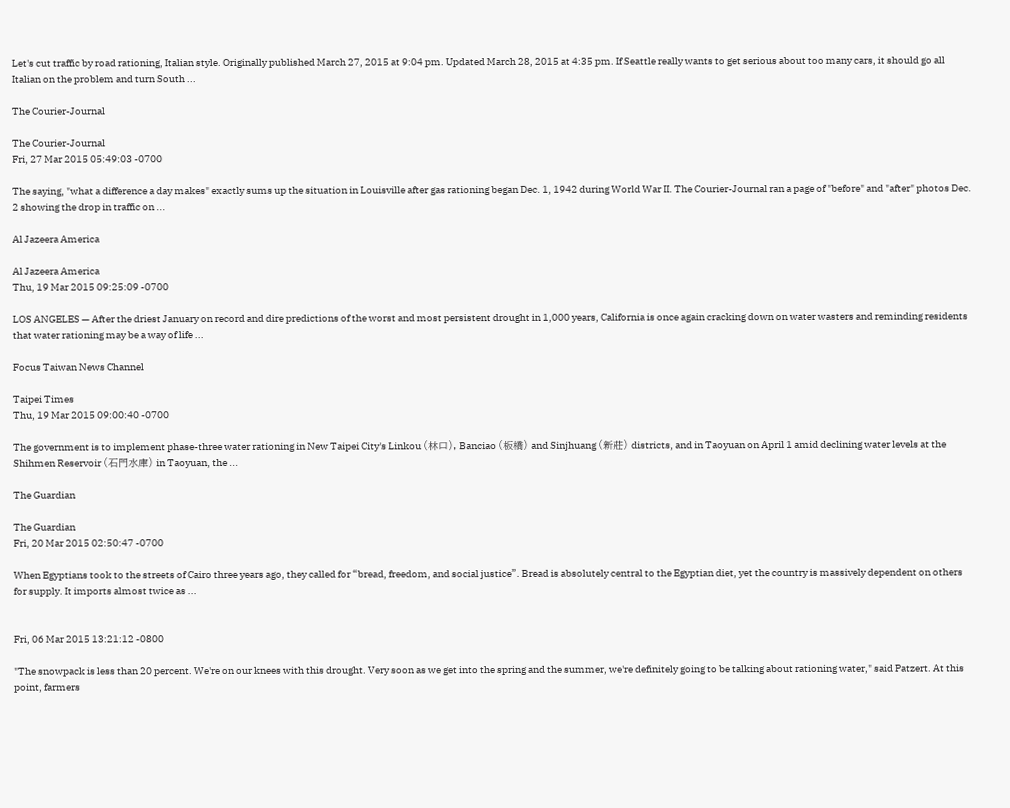Let's cut traffic by road rationing, Italian style. Originally published March 27, 2015 at 9:04 pm. Updated March 28, 2015 at 4:35 pm. If Seattle really wants to get serious about too many cars, it should go all Italian on the problem and turn South ...

The Courier-Journal

The Courier-Journal
Fri, 27 Mar 2015 05:49:03 -0700

The saying, "what a difference a day makes" exactly sums up the situation in Louisville after gas rationing began Dec. 1, 1942 during World War II. The Courier-Journal ran a page of "before" and "after" photos Dec. 2 showing the drop in traffic on ...

Al Jazeera America

Al Jazeera America
Thu, 19 Mar 2015 09:25:09 -0700

LOS ANGELES — After the driest January on record and dire predictions of the worst and most persistent drought in 1,000 years, California is once again cracking down on water wasters and reminding residents that water rationing may be a way of life ...

Focus Taiwan News Channel

Taipei Times
Thu, 19 Mar 2015 09:00:40 -0700

The government is to implement phase-three water rationing in New Taipei City's Linkou (林口), Banciao (板橋) and Sinjhuang (新莊) districts, and in Taoyuan on April 1 amid declining water levels at the Shihmen Reservoir (石門水庫) in Taoyuan, the ...

The Guardian

The Guardian
Fri, 20 Mar 2015 02:50:47 -0700

When Egyptians took to the streets of Cairo three years ago, they called for “bread, freedom, and social justice”. Bread is absolutely central to the Egyptian diet, yet the country is massively dependent on others for supply. It imports almost twice as ...


Fri, 06 Mar 2015 13:21:12 -0800

"The snowpack is less than 20 percent. We're on our knees with this drought. Very soon as we get into the spring and the summer, we're definitely going to be talking about rationing water," said Patzert. At this point, farmers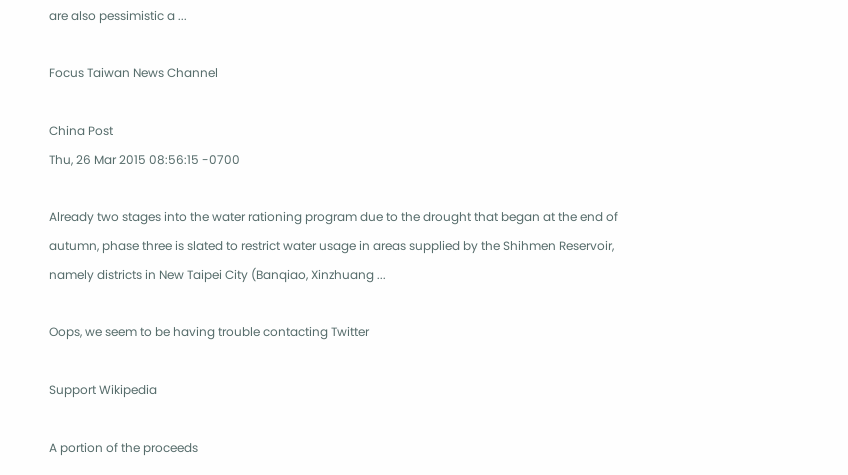are also pessimistic a ...

Focus Taiwan News Channel

China Post
Thu, 26 Mar 2015 08:56:15 -0700

Already two stages into the water rationing program due to the drought that began at the end of autumn, phase three is slated to restrict water usage in areas supplied by the Shihmen Reservoir, namely districts in New Taipei City (Banqiao, Xinzhuang ...

Oops, we seem to be having trouble contacting Twitter

Support Wikipedia

A portion of the proceeds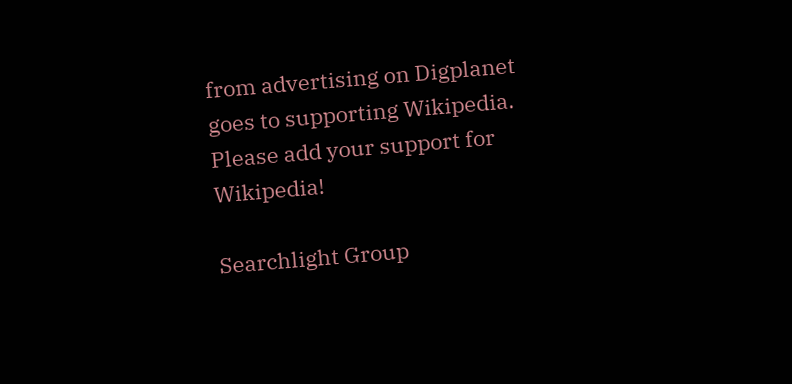from advertising on Digplanet goes to supporting Wikipedia. Please add your support for Wikipedia!

Searchlight Group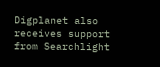Digplanet also receives support from Searchlight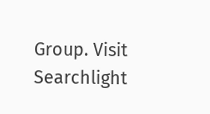Group. Visit Searchlight